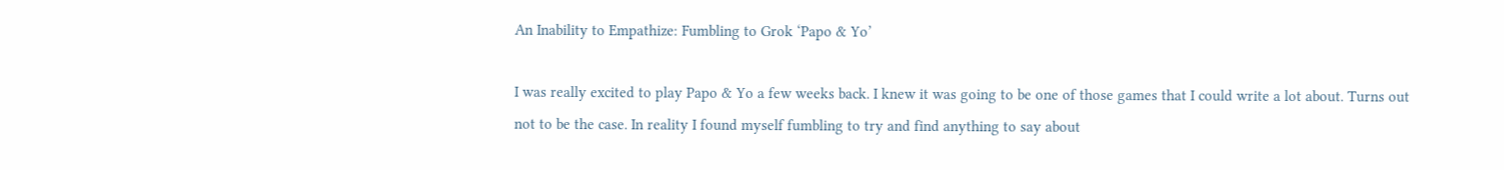An Inability to Empathize: Fumbling to Grok ‘Papo & Yo’

I was really excited to play Papo & Yo a few weeks back. I knew it was going to be one of those games that I could write a lot about. Turns out not to be the case. In reality I found myself fumbling to try and find anything to say about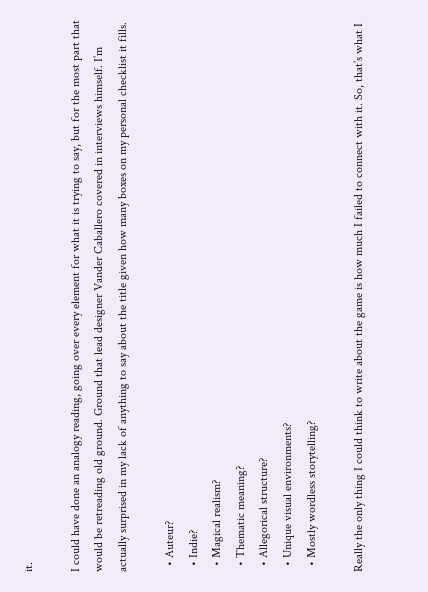it.

I could have done an analogy reading, going over every element for what it is trying to say, but for the most part that would be retreading old ground. Ground that lead designer Vander Caballero covered in interviews himself. I’m actually surprised in my lack of anything to say about the title given how many boxes on my personal checklist it fills.

  • Auteur?
  • Indie?
  • Magical realism?
  • Thematic meaning?
  • Allegorical structure?
  • Unique visual environments?
  • Mostly wordless storytelling?

Really the only thing I could think to write about the game is how much I failed to connect with it. So, that’s what I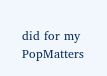did for my PopMatters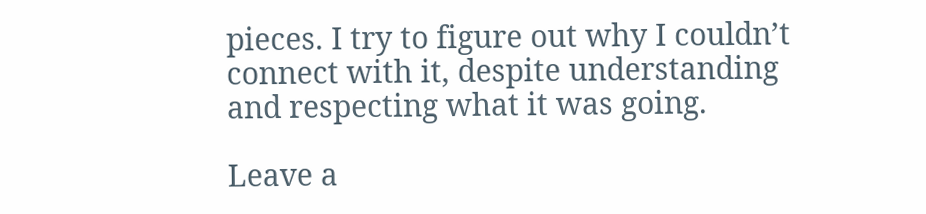pieces. I try to figure out why I couldn’t connect with it, despite understanding and respecting what it was going.

Leave a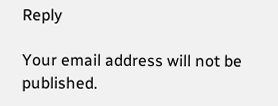Reply

Your email address will not be published.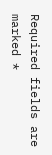Required fields are marked *